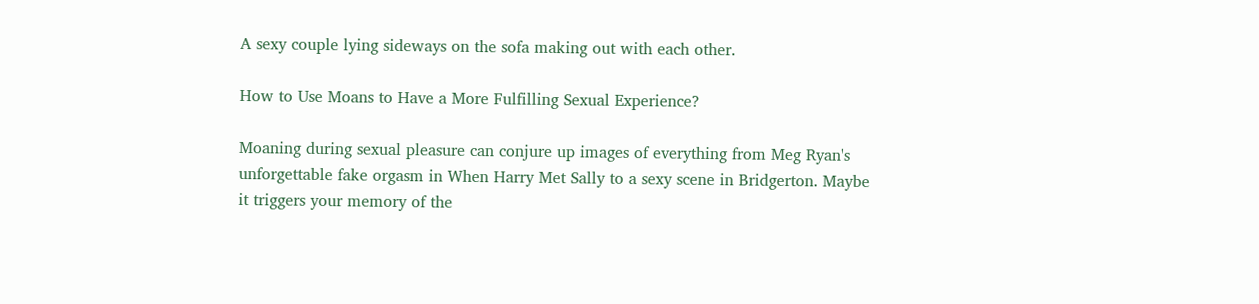A sexy couple lying sideways on the sofa making out with each other.

How to Use Moans to Have a More Fulfilling Sexual Experience?

Moaning during sexual pleasure can conjure up images of everything from Meg Ryan's unforgettable fake orgasm in When Harry Met Sally to a sexy scene in Bridgerton. Maybe it triggers your memory of the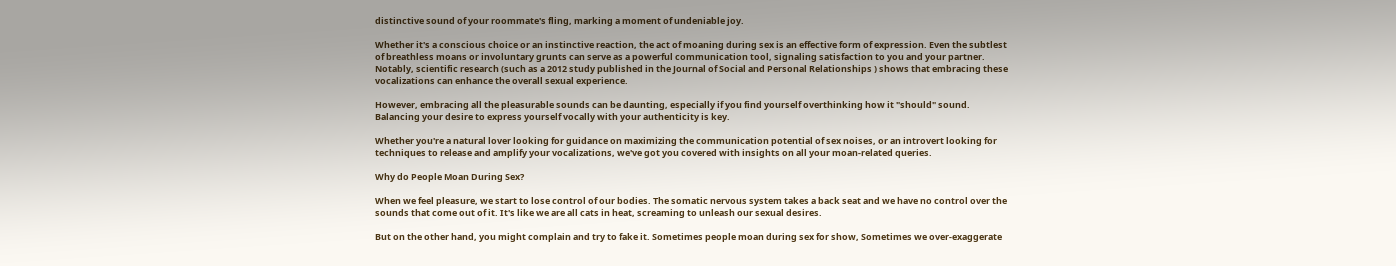distinctive sound of your roommate's fling, marking a moment of undeniable joy.

Whether it's a conscious choice or an instinctive reaction, the act of moaning during sex is an effective form of expression. Even the subtlest of breathless moans or involuntary grunts can serve as a powerful communication tool, signaling satisfaction to you and your partner. Notably, scientific research (such as a 2012 study published in the Journal of Social and Personal Relationships ) shows that embracing these vocalizations can enhance the overall sexual experience.

However, embracing all the pleasurable sounds can be daunting, especially if you find yourself overthinking how it "should" sound. Balancing your desire to express yourself vocally with your authenticity is key.

Whether you're a natural lover looking for guidance on maximizing the communication potential of sex noises, or an introvert looking for techniques to release and amplify your vocalizations, we've got you covered with insights on all your moan-related queries.

Why do People Moan During Sex?

When we feel pleasure, we start to lose control of our bodies. The somatic nervous system takes a back seat and we have no control over the sounds that come out of it. It's like we are all cats in heat, screaming to unleash our sexual desires.

But on the other hand, you might complain and try to fake it. Sometimes people moan during sex for show, Sometimes we over-exaggerate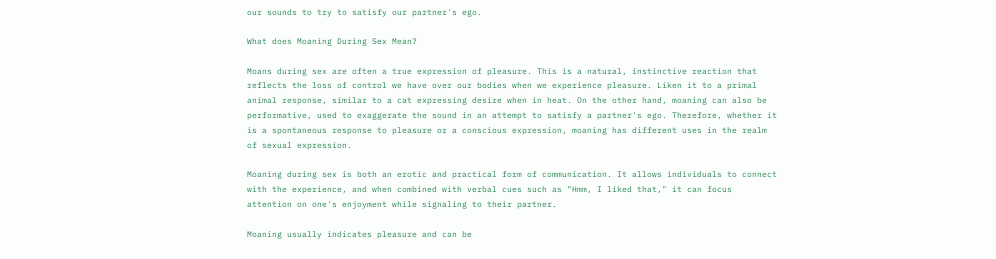our sounds to try to satisfy our partner's ego.

What does Moaning During Sex Mean?

Moans during sex are often a true expression of pleasure. This is a natural, instinctive reaction that reflects the loss of control we have over our bodies when we experience pleasure. Liken it to a primal animal response, similar to a cat expressing desire when in heat. On the other hand, moaning can also be performative, used to exaggerate the sound in an attempt to satisfy a partner's ego. Therefore, whether it is a spontaneous response to pleasure or a conscious expression, moaning has different uses in the realm of sexual expression.

Moaning during sex is both an erotic and practical form of communication. It allows individuals to connect with the experience, and when combined with verbal cues such as "Hmm, I liked that," it can focus attention on one's enjoyment while signaling to their partner.

Moaning usually indicates pleasure and can be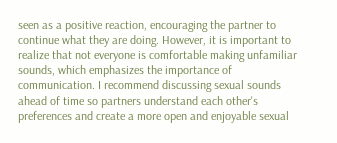seen as a positive reaction, encouraging the partner to continue what they are doing. However, it is important to realize that not everyone is comfortable making unfamiliar sounds, which emphasizes the importance of communication. I recommend discussing sexual sounds ahead of time so partners understand each other's preferences and create a more open and enjoyable sexual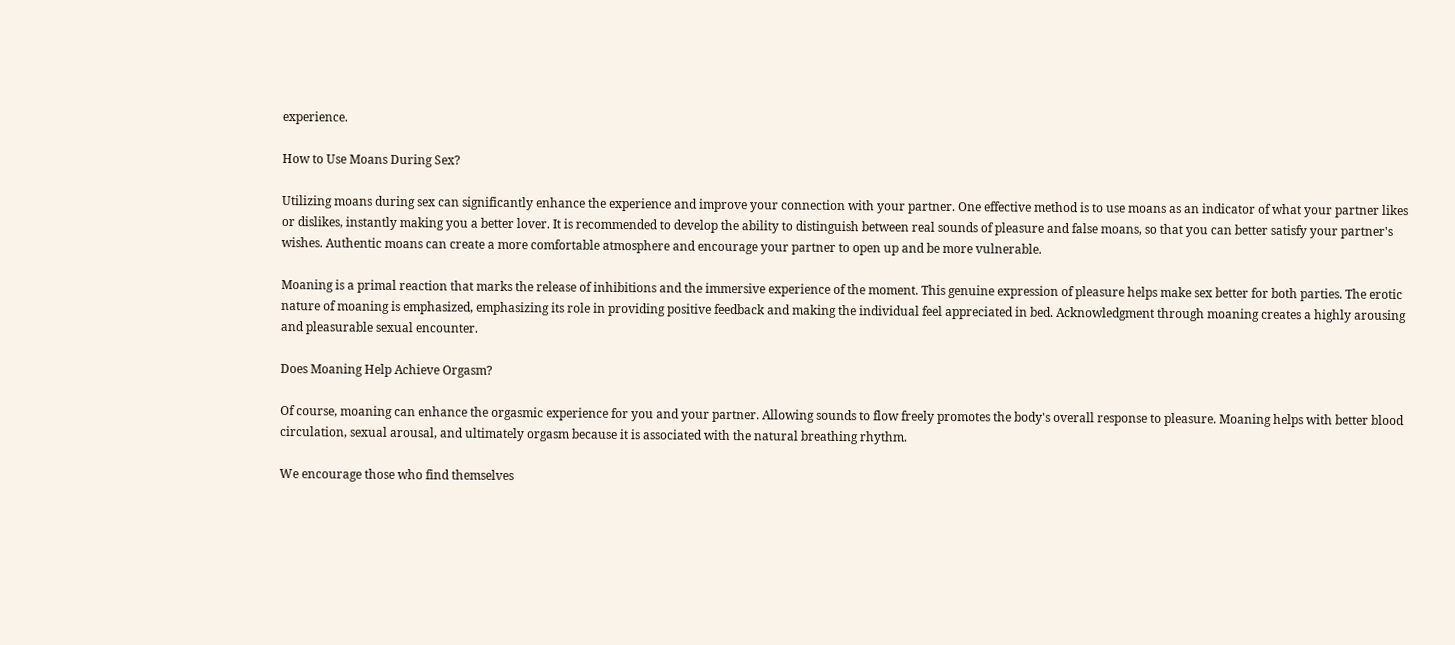experience.

How to Use Moans During Sex?

Utilizing moans during sex can significantly enhance the experience and improve your connection with your partner. One effective method is to use moans as an indicator of what your partner likes or dislikes, instantly making you a better lover. It is recommended to develop the ability to distinguish between real sounds of pleasure and false moans, so that you can better satisfy your partner's wishes. Authentic moans can create a more comfortable atmosphere and encourage your partner to open up and be more vulnerable.

Moaning is a primal reaction that marks the release of inhibitions and the immersive experience of the moment. This genuine expression of pleasure helps make sex better for both parties. The erotic nature of moaning is emphasized, emphasizing its role in providing positive feedback and making the individual feel appreciated in bed. Acknowledgment through moaning creates a highly arousing and pleasurable sexual encounter.

Does Moaning Help Achieve Orgasm?

Of course, moaning can enhance the orgasmic experience for you and your partner. Allowing sounds to flow freely promotes the body's overall response to pleasure. Moaning helps with better blood circulation, sexual arousal, and ultimately orgasm because it is associated with the natural breathing rhythm.

We encourage those who find themselves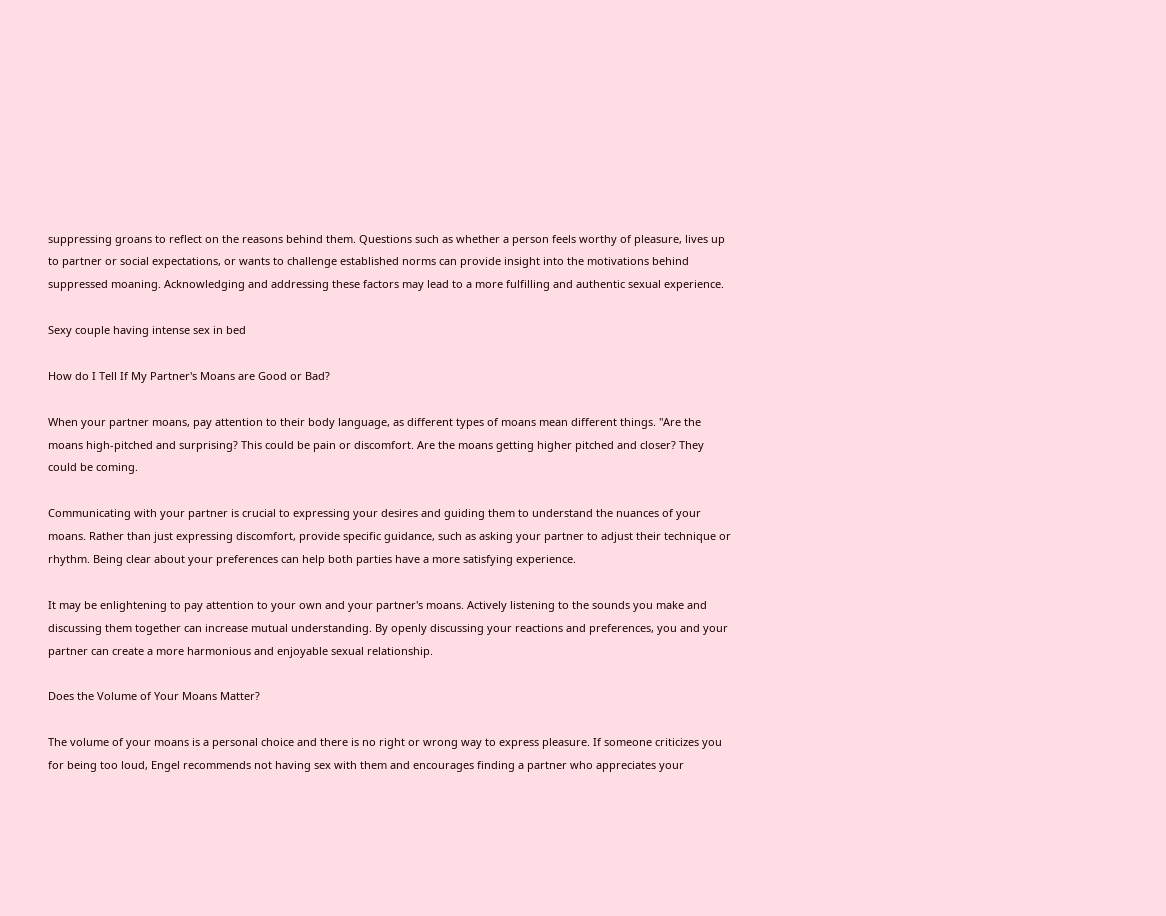suppressing groans to reflect on the reasons behind them. Questions such as whether a person feels worthy of pleasure, lives up to partner or social expectations, or wants to challenge established norms can provide insight into the motivations behind suppressed moaning. Acknowledging and addressing these factors may lead to a more fulfilling and authentic sexual experience.

Sexy couple having intense sex in bed

How do I Tell If My Partner's Moans are Good or Bad?

When your partner moans, pay attention to their body language, as different types of moans mean different things. "Are the moans high-pitched and surprising? This could be pain or discomfort. Are the moans getting higher pitched and closer? They could be coming.

Communicating with your partner is crucial to expressing your desires and guiding them to understand the nuances of your moans. Rather than just expressing discomfort, provide specific guidance, such as asking your partner to adjust their technique or rhythm. Being clear about your preferences can help both parties have a more satisfying experience.

It may be enlightening to pay attention to your own and your partner's moans. Actively listening to the sounds you make and discussing them together can increase mutual understanding. By openly discussing your reactions and preferences, you and your partner can create a more harmonious and enjoyable sexual relationship.

Does the Volume of Your Moans Matter?

The volume of your moans is a personal choice and there is no right or wrong way to express pleasure. If someone criticizes you for being too loud, Engel recommends not having sex with them and encourages finding a partner who appreciates your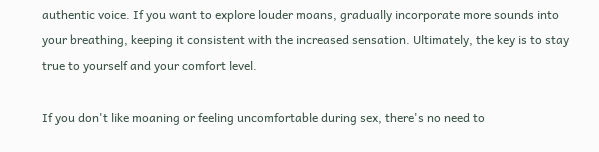authentic voice. If you want to explore louder moans, gradually incorporate more sounds into your breathing, keeping it consistent with the increased sensation. Ultimately, the key is to stay true to yourself and your comfort level.

If you don't like moaning or feeling uncomfortable during sex, there's no need to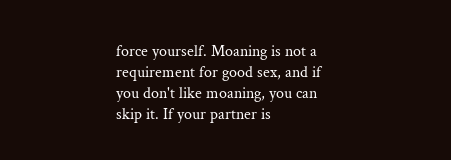force yourself. Moaning is not a requirement for good sex, and if you don't like moaning, you can skip it. If your partner is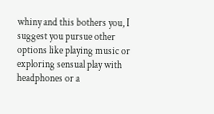whiny and this bothers you, I suggest you pursue other options like playing music or exploring sensual play with headphones or a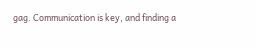gag. Communication is key, and finding a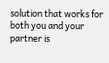solution that works for both you and your partner is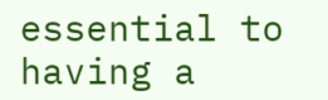essential to having a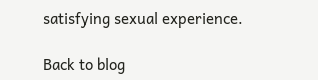satisfying sexual experience.

Back to blog